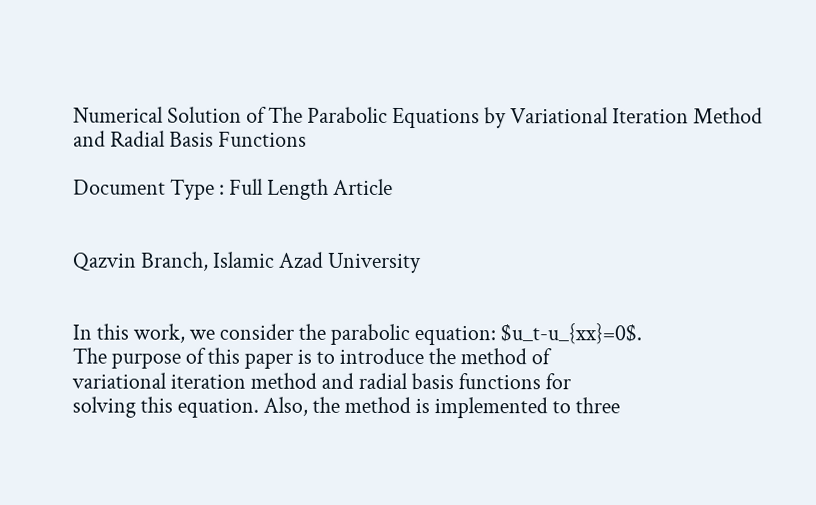Numerical Solution of The Parabolic Equations by Variational Iteration Method and Radial Basis Functions

Document Type : Full Length Article


Qazvin Branch, Islamic Azad University


In this work, we consider the parabolic equation: $u_t-u_{xx}=0$.
The purpose of this paper is to introduce the method of
variational iteration method and radial basis functions for
solving this equation. Also, the method is implemented to three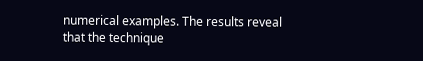numerical examples. The results reveal
that the technique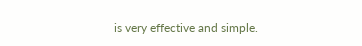is very effective and simple.